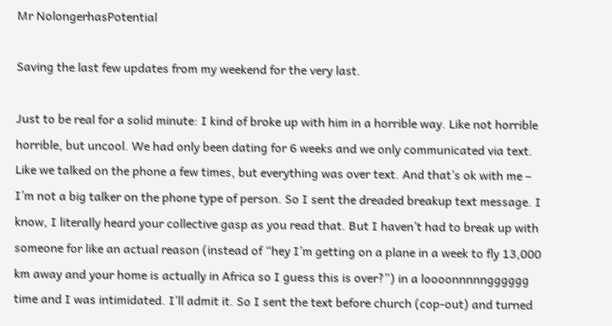Mr NolongerhasPotential

Saving the last few updates from my weekend for the very last.

Just to be real for a solid minute: I kind of broke up with him in a horrible way. Like not horrible horrible, but uncool. We had only been dating for 6 weeks and we only communicated via text. Like we talked on the phone a few times, but everything was over text. And that’s ok with me – I’m not a big talker on the phone type of person. So I sent the dreaded breakup text message. I know, I literally heard your collective gasp as you read that. But I haven’t had to break up with someone for like an actual reason (instead of “hey I’m getting on a plane in a week to fly 13,000 km away and your home is actually in Africa so I guess this is over?”) in a loooonnnnngggggg time and I was intimidated. I’ll admit it. So I sent the text before church (cop-out) and turned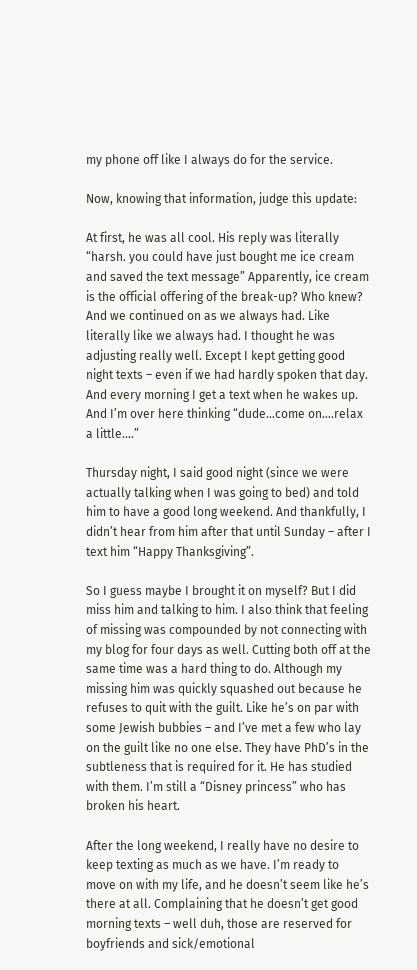my phone off like I always do for the service.

Now, knowing that information, judge this update:

At first, he was all cool. His reply was literally “harsh. you could have just bought me ice cream and saved the text message” Apparently, ice cream is the official offering of the break-up? Who knew? And we continued on as we always had. Like literally like we always had. I thought he was adjusting really well. Except I kept getting good night texts – even if we had hardly spoken that day. And every morning I get a text when he wakes up. And I’m over here thinking “dude…come on….relax a little….”

Thursday night, I said good night (since we were actually talking when I was going to bed) and told him to have a good long weekend. And thankfully, I didn’t hear from him after that until Sunday – after I text him “Happy Thanksgiving”.

So I guess maybe I brought it on myself? But I did miss him and talking to him. I also think that feeling of missing was compounded by not connecting with my blog for four days as well. Cutting both off at the same time was a hard thing to do. Although my missing him was quickly squashed out because he refuses to quit with the guilt. Like he’s on par with some Jewish bubbies – and I’ve met a few who lay on the guilt like no one else. They have PhD’s in the subtleness that is required for it. He has studied with them. I’m still a “Disney princess” who has broken his heart.

After the long weekend, I really have no desire to keep texting as much as we have. I’m ready to move on with my life, and he doesn’t seem like he’s there at all. Complaining that he doesn’t get good morning texts – well duh, those are reserved for boyfriends and sick/emotional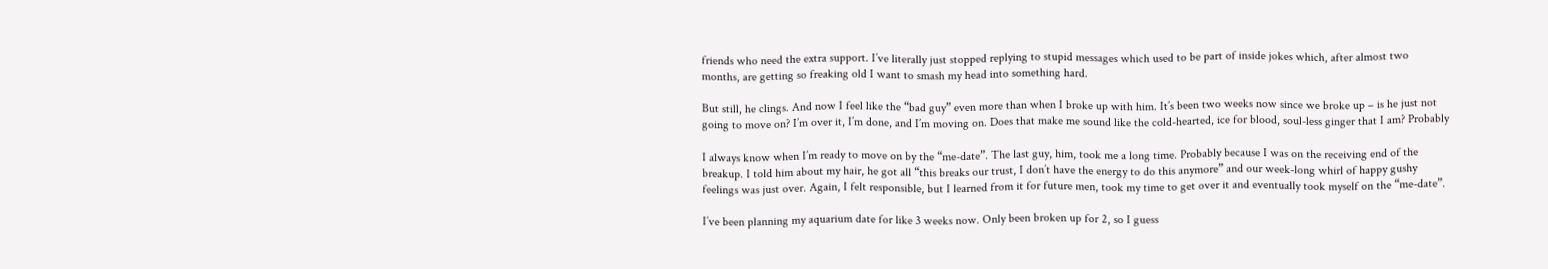friends who need the extra support. I’ve literally just stopped replying to stupid messages which used to be part of inside jokes which, after almost two months, are getting so freaking old I want to smash my head into something hard.

But still, he clings. And now I feel like the “bad guy” even more than when I broke up with him. It’s been two weeks now since we broke up – is he just not going to move on? I’m over it, I’m done, and I’m moving on. Does that make me sound like the cold-hearted, ice for blood, soul-less ginger that I am? Probably

I always know when I’m ready to move on by the “me-date”. The last guy, him, took me a long time. Probably because I was on the receiving end of the breakup. I told him about my hair, he got all “this breaks our trust, I don’t have the energy to do this anymore” and our week-long whirl of happy gushy feelings was just over. Again, I felt responsible, but I learned from it for future men, took my time to get over it and eventually took myself on the “me-date”.

I’ve been planning my aquarium date for like 3 weeks now. Only been broken up for 2, so I guess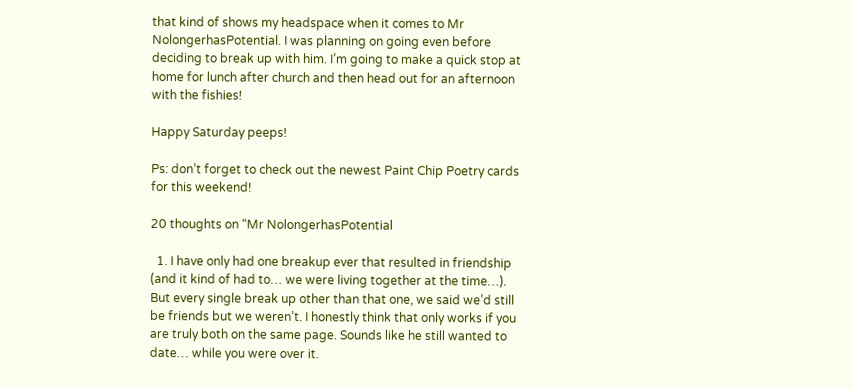that kind of shows my headspace when it comes to Mr NolongerhasPotential. I was planning on going even before deciding to break up with him. I’m going to make a quick stop at home for lunch after church and then head out for an afternoon with the fishies!

Happy Saturday peeps!

Ps: don’t forget to check out the newest Paint Chip Poetry cards for this weekend!

20 thoughts on “Mr NolongerhasPotential

  1. I have only had one breakup ever that resulted in friendship (and it kind of had to… we were living together at the time…). But every single break up other than that one, we said we’d still be friends but we weren’t. I honestly think that only works if you are truly both on the same page. Sounds like he still wanted to date… while you were over it.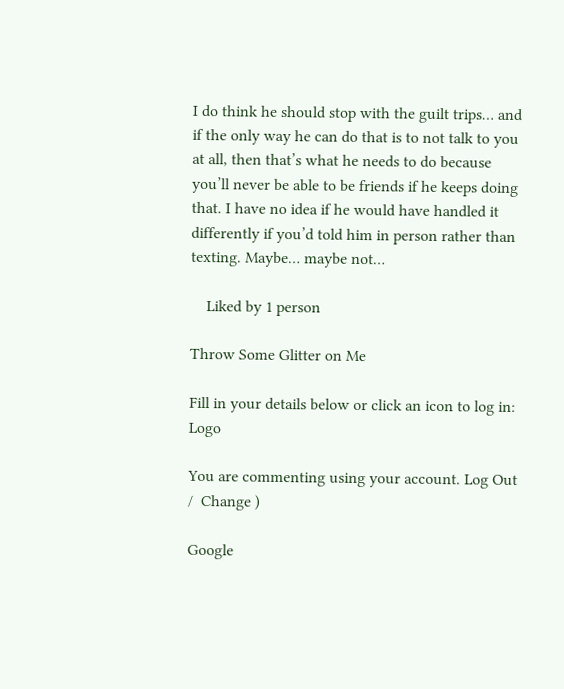I do think he should stop with the guilt trips… and if the only way he can do that is to not talk to you at all, then that’s what he needs to do because you’ll never be able to be friends if he keeps doing that. I have no idea if he would have handled it differently if you’d told him in person rather than texting. Maybe… maybe not…

    Liked by 1 person

Throw Some Glitter on Me

Fill in your details below or click an icon to log in: Logo

You are commenting using your account. Log Out /  Change )

Google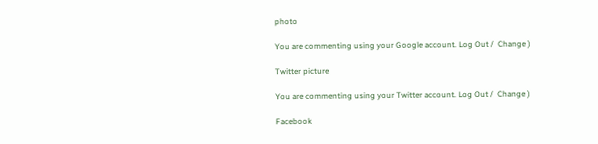photo

You are commenting using your Google account. Log Out /  Change )

Twitter picture

You are commenting using your Twitter account. Log Out /  Change )

Facebook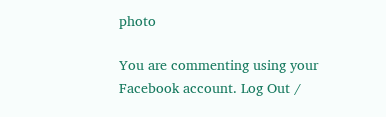photo

You are commenting using your Facebook account. Log Out /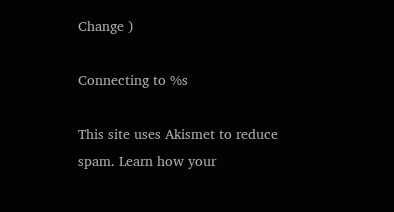Change )

Connecting to %s

This site uses Akismet to reduce spam. Learn how your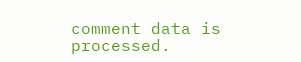comment data is processed.